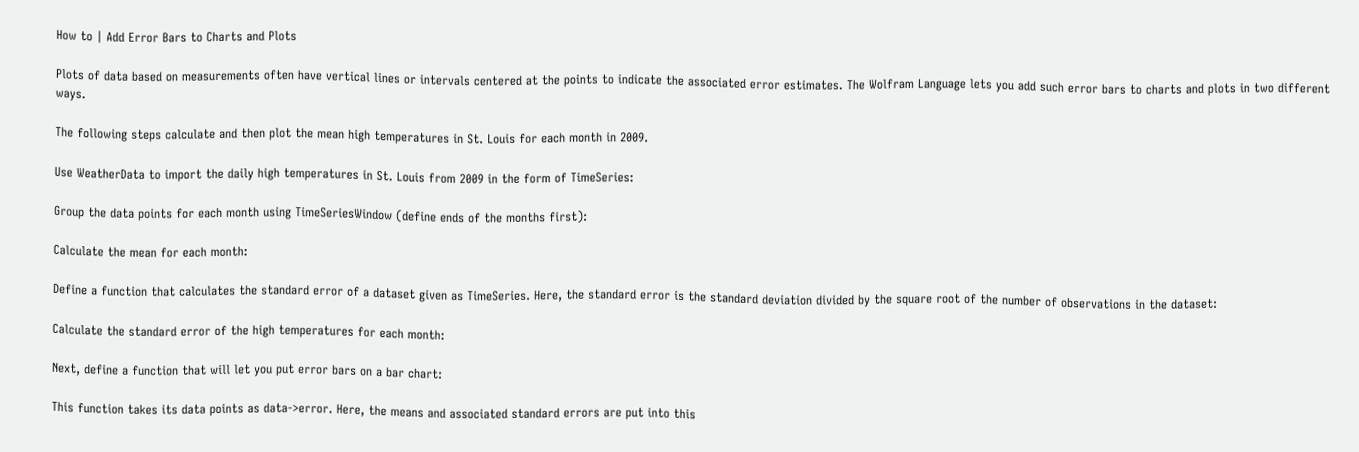How to | Add Error Bars to Charts and Plots

Plots of data based on measurements often have vertical lines or intervals centered at the points to indicate the associated error estimates. The Wolfram Language lets you add such error bars to charts and plots in two different ways.

The following steps calculate and then plot the mean high temperatures in St. Louis for each month in 2009.

Use WeatherData to import the daily high temperatures in St. Louis from 2009 in the form of TimeSeries:

Group the data points for each month using TimeSeriesWindow (define ends of the months first):

Calculate the mean for each month:

Define a function that calculates the standard error of a dataset given as TimeSeries. Here, the standard error is the standard deviation divided by the square root of the number of observations in the dataset:

Calculate the standard error of the high temperatures for each month:

Next, define a function that will let you put error bars on a bar chart:

This function takes its data points as data->error. Here, the means and associated standard errors are put into this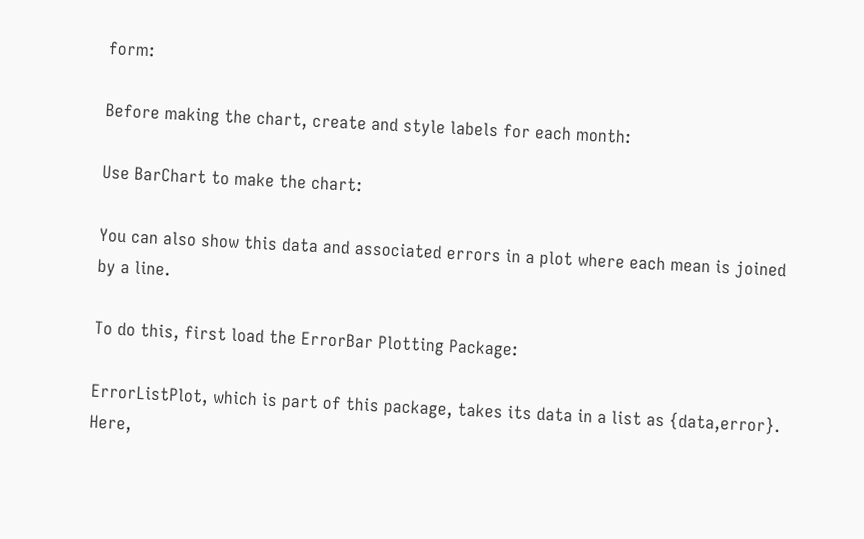form:

Before making the chart, create and style labels for each month:

Use BarChart to make the chart:

You can also show this data and associated errors in a plot where each mean is joined by a line.

To do this, first load the ErrorBar Plotting Package:

ErrorListPlot, which is part of this package, takes its data in a list as {data,error}. Here,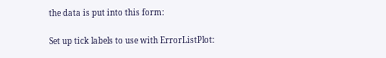the data is put into this form:

Set up tick labels to use with ErrorListPlot: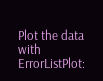Plot the data with ErrorListPlot: